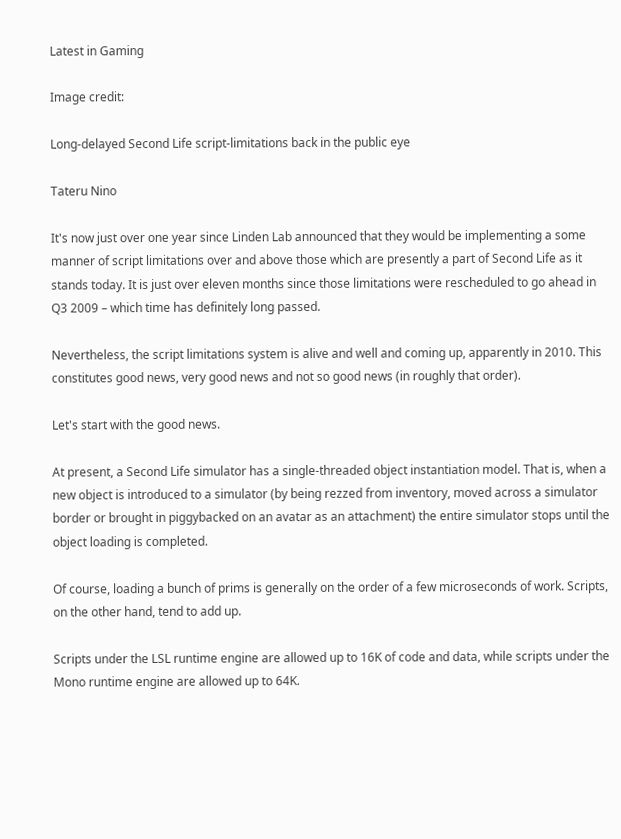Latest in Gaming

Image credit:

Long-delayed Second Life script-limitations back in the public eye

Tateru Nino

It's now just over one year since Linden Lab announced that they would be implementing a some manner of script limitations over and above those which are presently a part of Second Life as it stands today. It is just over eleven months since those limitations were rescheduled to go ahead in Q3 2009 – which time has definitely long passed.

Nevertheless, the script limitations system is alive and well and coming up, apparently in 2010. This constitutes good news, very good news and not so good news (in roughly that order).

Let's start with the good news.

At present, a Second Life simulator has a single-threaded object instantiation model. That is, when a new object is introduced to a simulator (by being rezzed from inventory, moved across a simulator border or brought in piggybacked on an avatar as an attachment) the entire simulator stops until the object loading is completed.

Of course, loading a bunch of prims is generally on the order of a few microseconds of work. Scripts, on the other hand, tend to add up.

Scripts under the LSL runtime engine are allowed up to 16K of code and data, while scripts under the Mono runtime engine are allowed up to 64K.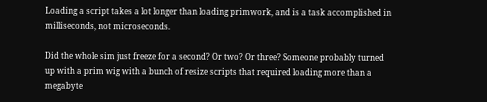Loading a script takes a lot longer than loading primwork, and is a task accomplished in milliseconds, not microseconds.

Did the whole sim just freeze for a second? Or two? Or three? Someone probably turned up with a prim wig with a bunch of resize scripts that required loading more than a megabyte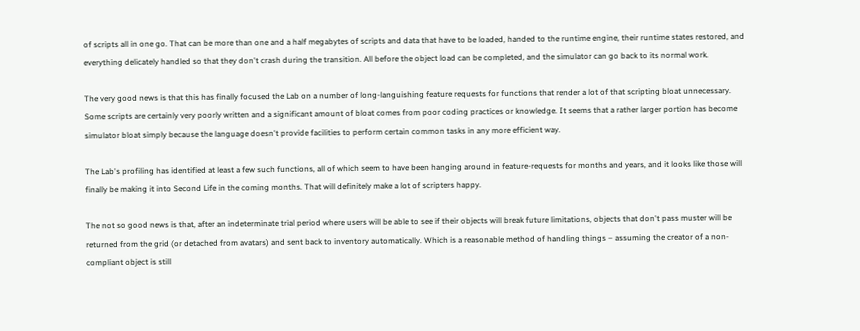of scripts all in one go. That can be more than one and a half megabytes of scripts and data that have to be loaded, handed to the runtime engine, their runtime states restored, and everything delicately handled so that they don't crash during the transition. All before the object load can be completed, and the simulator can go back to its normal work.

The very good news is that this has finally focused the Lab on a number of long-languishing feature requests for functions that render a lot of that scripting bloat unnecessary. Some scripts are certainly very poorly written and a significant amount of bloat comes from poor coding practices or knowledge. It seems that a rather larger portion has become simulator bloat simply because the language doesn't provide facilities to perform certain common tasks in any more efficient way.

The Lab's profiling has identified at least a few such functions, all of which seem to have been hanging around in feature-requests for months and years, and it looks like those will finally be making it into Second Life in the coming months. That will definitely make a lot of scripters happy.

The not so good news is that, after an indeterminate trial period where users will be able to see if their objects will break future limitations, objects that don't pass muster will be returned from the grid (or detached from avatars) and sent back to inventory automatically. Which is a reasonable method of handling things – assuming the creator of a non-compliant object is still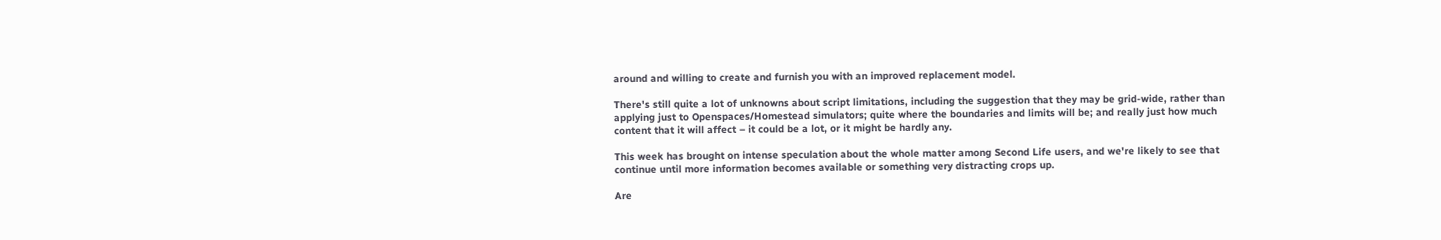around and willing to create and furnish you with an improved replacement model.

There's still quite a lot of unknowns about script limitations, including the suggestion that they may be grid-wide, rather than applying just to Openspaces/Homestead simulators; quite where the boundaries and limits will be; and really just how much content that it will affect – it could be a lot, or it might be hardly any.

This week has brought on intense speculation about the whole matter among Second Life users, and we're likely to see that continue until more information becomes available or something very distracting crops up.

Are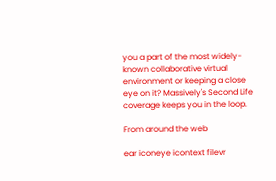you a part of the most widely-known collaborative virtual environment or keeping a close eye on it? Massively's Second Life coverage keeps you in the loop.

From around the web

ear iconeye icontext filevr